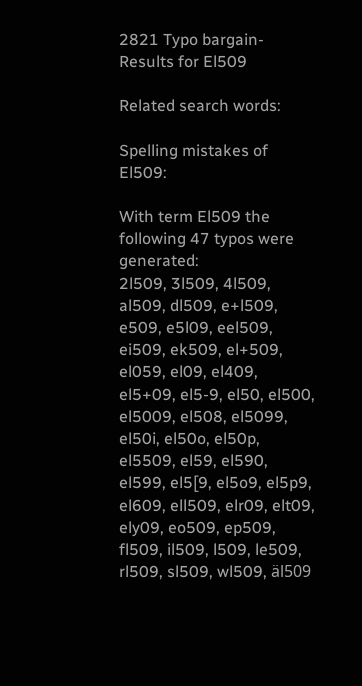2821 Typo bargain-Results for El509

Related search words:

Spelling mistakes of El509:

With term El509 the following 47 typos were generated:
2l509, 3l509, 4l509, al509, dl509, e+l509, e509, e5l09, eel509, ei509, ek509, el+509, el059, el09, el409, el5+09, el5-9, el50, el500, el5009, el508, el5099, el50i, el50o, el50p, el5509, el59, el590, el599, el5[9, el5o9, el5p9, el609, ell509, elr09, elt09, ely09, eo509, ep509, fl509, il509, l509, le509, rl509, sl509, wl509, äl509